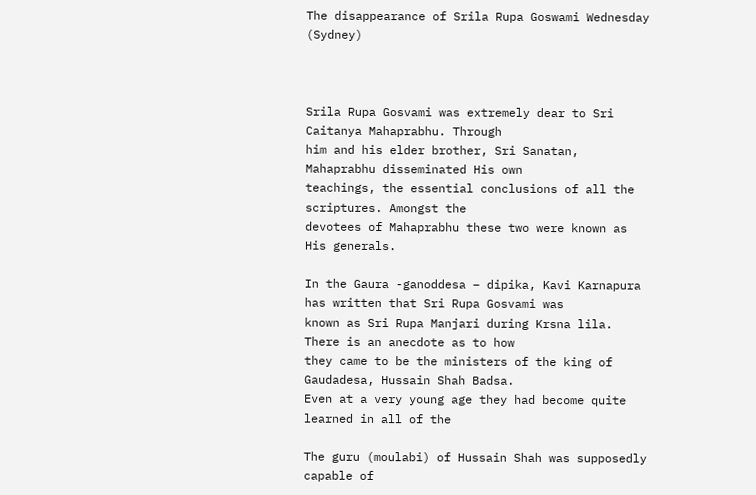The disappearance of Srila Rupa Goswami Wednesday (Sydney)



Srila Rupa Gosvami was extremely dear to Sri Caitanya Mahaprabhu. Through
him and his elder brother, Sri Sanatan, Mahaprabhu disseminated His own
teachings, the essential conclusions of all the scriptures. Amongst the
devotees of Mahaprabhu these two were known as His generals.

In the Gaura -ganoddesa – dipika, Kavi Karnapura has written that Sri Rupa Gosvami was
known as Sri Rupa Manjari during Krsna lila. There is an anecdote as to how
they came to be the ministers of the king of Gaudadesa, Hussain Shah Badsa.
Even at a very young age they had become quite learned in all of the

The guru (moulabi) of Hussain Shah was supposedly capable of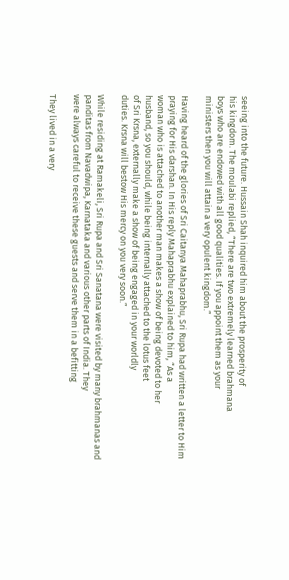seeing into the future. Hussain Shah inquired him about the prosperity of
his kingdom. The moulabi replied, “There are two extremely learned brahmana
boys who are endowed with all good qualities. If you appoint them as your
ministers then you will attain a very opulent kingdom.”

Having heard of the glories of Sri Caitanya Mahaprabhu, Sri Rupa had written a letter to Him
praying for His darshan. In His reply Mahaprabhu explained to him, “As a
woman who is attached to another man makes a show of being devoted to her
husband, so you should, while being internally attached to the lotus feet
of Sri Krsna, externally make a show of being engaged in your worldly
duties. Krsna will bestow His mercy on you very soon.”

While residing at Ramakeli, Sri Rupa and Sri Sanatana were visited by many brahmanas and
panditas from Navadwipa, Karnataka and various other parts of India. They
were always careful to receive these guests and serve them in a befitting

They lived in a very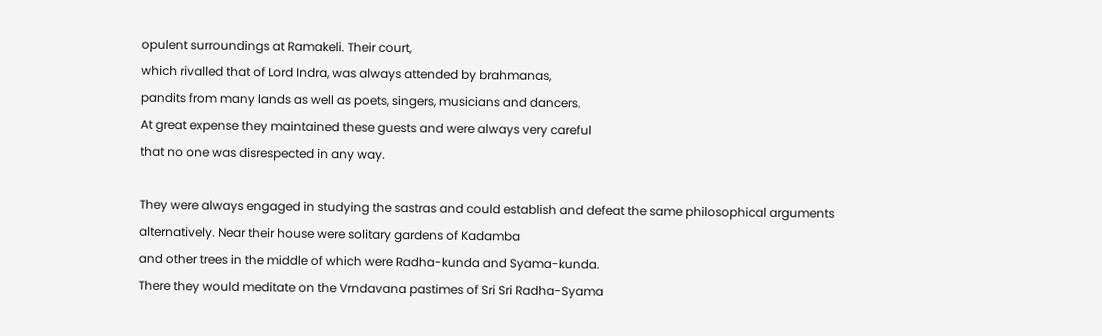opulent surroundings at Ramakeli. Their court,
which rivalled that of Lord Indra, was always attended by brahmanas,
pandits from many lands as well as poets, singers, musicians and dancers.
At great expense they maintained these guests and were always very careful
that no one was disrespected in any way.

They were always engaged in studying the sastras and could establish and defeat the same philosophical arguments alternatively. Near their house were solitary gardens of Kadamba
and other trees in the middle of which were Radha-kunda and Syama-kunda.
There they would meditate on the Vrndavana pastimes of Sri Sri Radha-Syama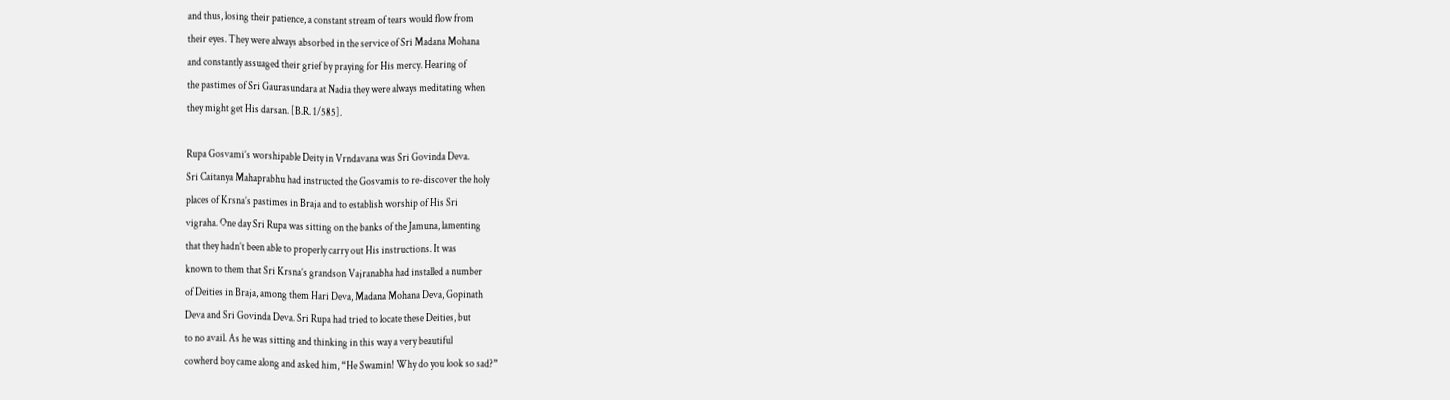and thus, losing their patience, a constant stream of tears would flow from
their eyes. They were always absorbed in the service of Sri Madana Mohana
and constantly assuaged their grief by praying for His mercy. Hearing of
the pastimes of Sri Gaurasundara at Nadia they were always meditating when
they might get His darsan. [B.R. 1/585].

Rupa Gosvami’s worshipable Deity in Vrndavana was Sri Govinda Deva.
Sri Caitanya Mahaprabhu had instructed the Gosvamis to re-discover the holy
places of Krsna’s pastimes in Braja and to establish worship of His Sri
vigraha. One day Sri Rupa was sitting on the banks of the Jamuna, lamenting
that they hadn’t been able to properly carry out His instructions. It was
known to them that Sri Krsna’s grandson Vajranabha had installed a number
of Deities in Braja, among them Hari Deva, Madana Mohana Deva, Gopinath
Deva and Sri Govinda Deva. Sri Rupa had tried to locate these Deities, but
to no avail. As he was sitting and thinking in this way a very beautiful
cowherd boy came along and asked him, “He Swamin! Why do you look so sad?”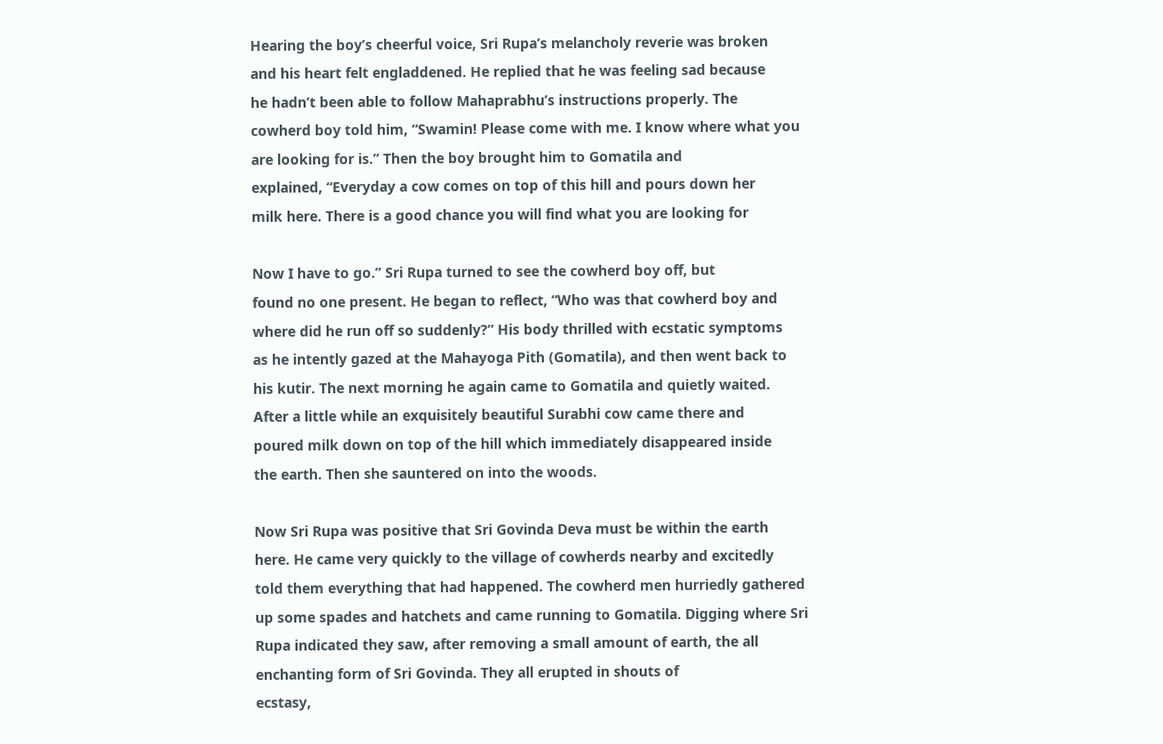Hearing the boy’s cheerful voice, Sri Rupa’s melancholy reverie was broken
and his heart felt engladdened. He replied that he was feeling sad because
he hadn’t been able to follow Mahaprabhu’s instructions properly. The
cowherd boy told him, “Swamin! Please come with me. I know where what you
are looking for is.” Then the boy brought him to Gomatila and
explained, “Everyday a cow comes on top of this hill and pours down her
milk here. There is a good chance you will find what you are looking for

Now I have to go.” Sri Rupa turned to see the cowherd boy off, but
found no one present. He began to reflect, “Who was that cowherd boy and
where did he run off so suddenly?” His body thrilled with ecstatic symptoms
as he intently gazed at the Mahayoga Pith (Gomatila), and then went back to
his kutir. The next morning he again came to Gomatila and quietly waited.
After a little while an exquisitely beautiful Surabhi cow came there and
poured milk down on top of the hill which immediately disappeared inside
the earth. Then she sauntered on into the woods.

Now Sri Rupa was positive that Sri Govinda Deva must be within the earth
here. He came very quickly to the village of cowherds nearby and excitedly
told them everything that had happened. The cowherd men hurriedly gathered
up some spades and hatchets and came running to Gomatila. Digging where Sri
Rupa indicated they saw, after removing a small amount of earth, the all
enchanting form of Sri Govinda. They all erupted in shouts of
ecstasy,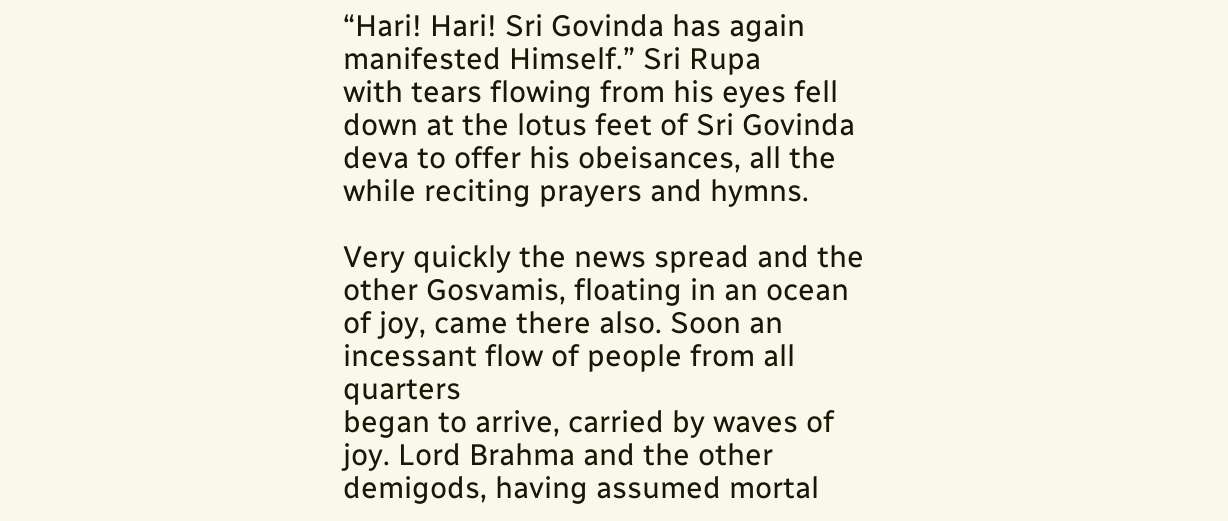“Hari! Hari! Sri Govinda has again manifested Himself.” Sri Rupa
with tears flowing from his eyes fell down at the lotus feet of Sri Govinda
deva to offer his obeisances, all the while reciting prayers and hymns.

Very quickly the news spread and the other Gosvamis, floating in an ocean
of joy, came there also. Soon an incessant flow of people from all quarters
began to arrive, carried by waves of joy. Lord Brahma and the other
demigods, having assumed mortal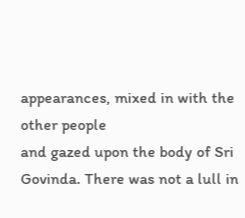appearances, mixed in with the other people
and gazed upon the body of Sri Govinda. There was not a lull in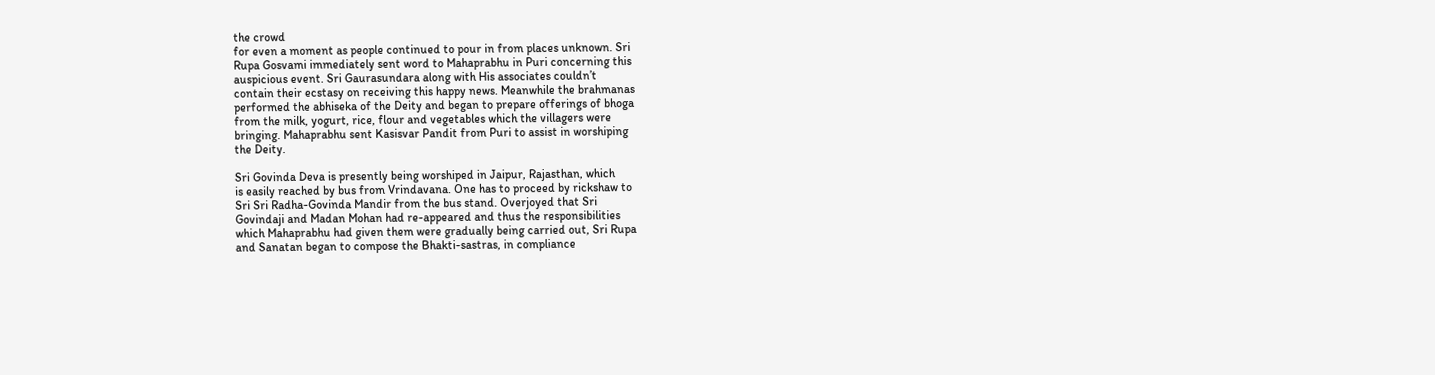the crowd
for even a moment as people continued to pour in from places unknown. Sri
Rupa Gosvami immediately sent word to Mahaprabhu in Puri concerning this
auspicious event. Sri Gaurasundara along with His associates couldn’t
contain their ecstasy on receiving this happy news. Meanwhile the brahmanas
performed the abhiseka of the Deity and began to prepare offerings of bhoga
from the milk, yogurt, rice, flour and vegetables which the villagers were
bringing. Mahaprabhu sent Kasisvar Pandit from Puri to assist in worshiping
the Deity.

Sri Govinda Deva is presently being worshiped in Jaipur, Rajasthan, which
is easily reached by bus from Vrindavana. One has to proceed by rickshaw to
Sri Sri Radha-Govinda Mandir from the bus stand. Overjoyed that Sri
Govindaji and Madan Mohan had re-appeared and thus the responsibilities
which Mahaprabhu had given them were gradually being carried out, Sri Rupa
and Sanatan began to compose the Bhakti-sastras, in compliance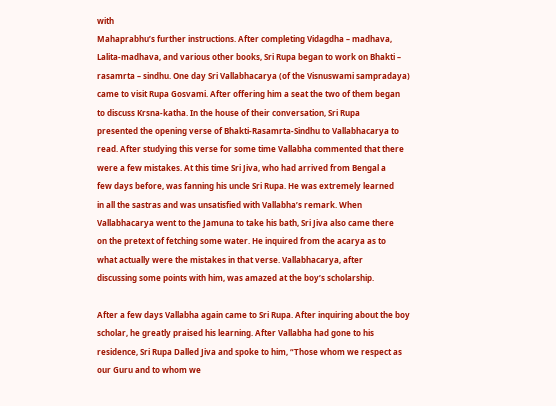with
Mahaprabhu’s further instructions. After completing Vidagdha – madhava,
Lalita-madhava, and various other books, Sri Rupa began to work on Bhakti –
rasamrta – sindhu. One day Sri Vallabhacarya (of the Visnuswami sampradaya)
came to visit Rupa Gosvami. After offering him a seat the two of them began
to discuss Krsna-katha. In the house of their conversation, Sri Rupa
presented the opening verse of Bhakti-Rasamrta-Sindhu to Vallabhacarya to
read. After studying this verse for some time Vallabha commented that there
were a few mistakes. At this time Sri Jiva, who had arrived from Bengal a
few days before, was fanning his uncle Sri Rupa. He was extremely learned
in all the sastras and was unsatisfied with Vallabha’s remark. When
Vallabhacarya went to the Jamuna to take his bath, Sri Jiva also came there
on the pretext of fetching some water. He inquired from the acarya as to
what actually were the mistakes in that verse. Vallabhacarya, after
discussing some points with him, was amazed at the boy’s scholarship.

After a few days Vallabha again came to Sri Rupa. After inquiring about the boy
scholar, he greatly praised his learning. After Vallabha had gone to his
residence, Sri Rupa Dalled Jiva and spoke to him, “Those whom we respect as
our Guru and to whom we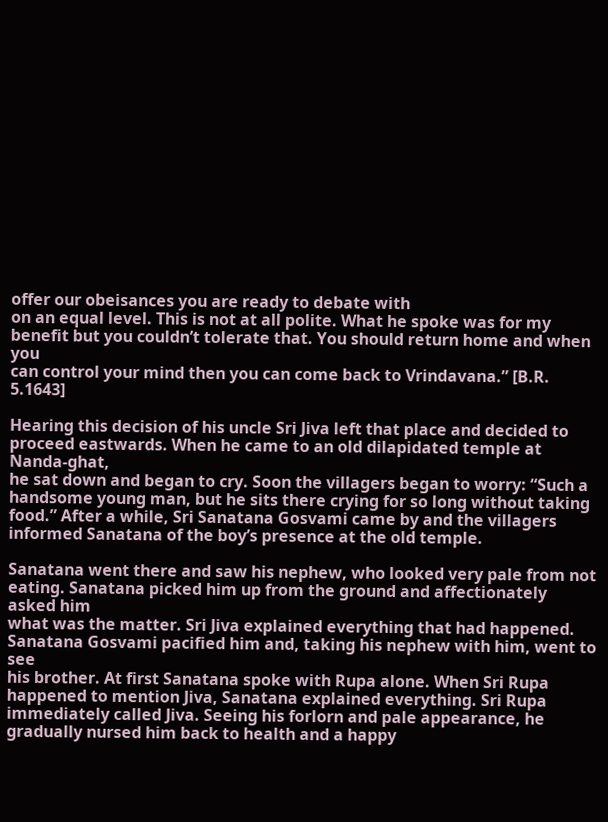offer our obeisances you are ready to debate with
on an equal level. This is not at all polite. What he spoke was for my
benefit but you couldn’t tolerate that. You should return home and when you
can control your mind then you can come back to Vrindavana.” [B.R. 5.1643]

Hearing this decision of his uncle Sri Jiva left that place and decided to
proceed eastwards. When he came to an old dilapidated temple at Nanda-ghat,
he sat down and began to cry. Soon the villagers began to worry: “Such a
handsome young man, but he sits there crying for so long without taking
food.” After a while, Sri Sanatana Gosvami came by and the villagers
informed Sanatana of the boy’s presence at the old temple.

Sanatana went there and saw his nephew, who looked very pale from not
eating. Sanatana picked him up from the ground and affectionately asked him
what was the matter. Sri Jiva explained everything that had happened.
Sanatana Gosvami pacified him and, taking his nephew with him, went to see
his brother. At first Sanatana spoke with Rupa alone. When Sri Rupa
happened to mention Jiva, Sanatana explained everything. Sri Rupa
immediately called Jiva. Seeing his forlorn and pale appearance, he
gradually nursed him back to health and a happy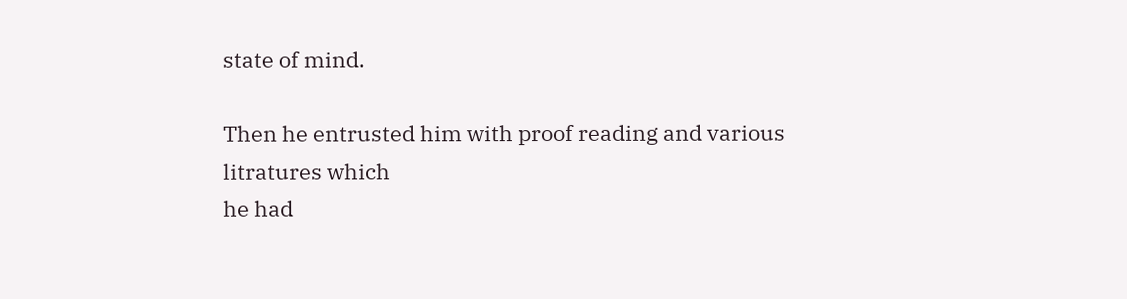state of mind.

Then he entrusted him with proof reading and various litratures which
he had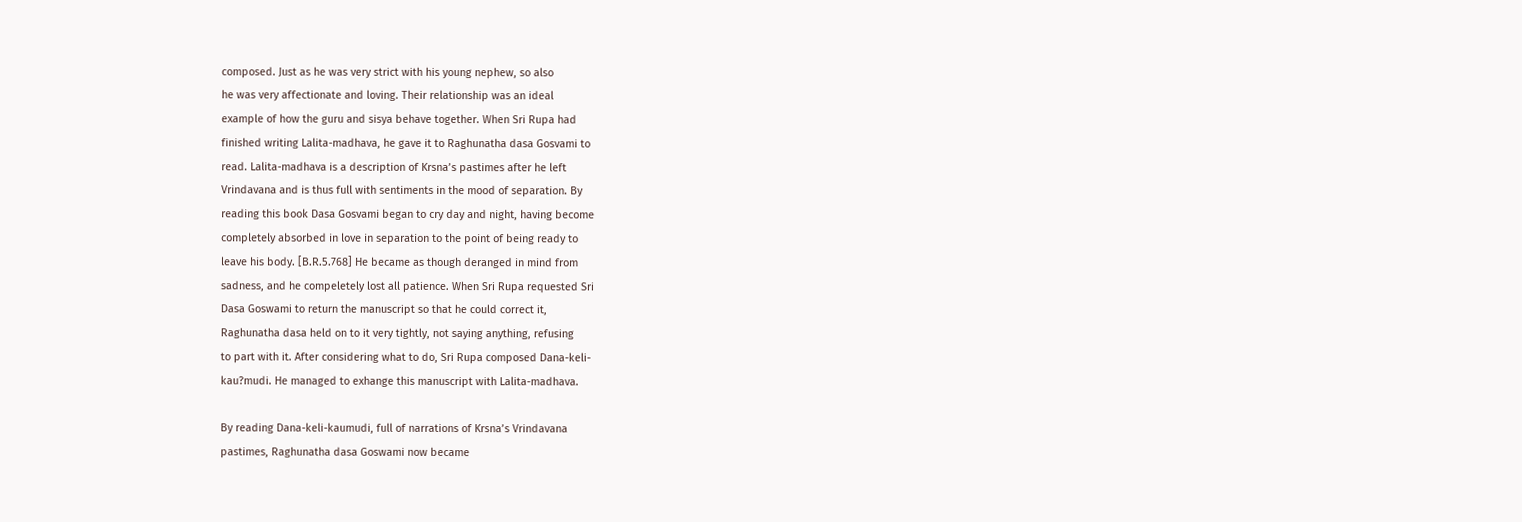composed. Just as he was very strict with his young nephew, so also
he was very affectionate and loving. Their relationship was an ideal
example of how the guru and sisya behave together. When Sri Rupa had
finished writing Lalita-madhava, he gave it to Raghunatha dasa Gosvami to
read. Lalita-madhava is a description of Krsna’s pastimes after he left
Vrindavana and is thus full with sentiments in the mood of separation. By
reading this book Dasa Gosvami began to cry day and night, having become
completely absorbed in love in separation to the point of being ready to
leave his body. [B.R.5.768] He became as though deranged in mind from
sadness, and he compeletely lost all patience. When Sri Rupa requested Sri
Dasa Goswami to return the manuscript so that he could correct it,
Raghunatha dasa held on to it very tightly, not saying anything, refusing
to part with it. After considering what to do, Sri Rupa composed Dana-keli-
kau?mudi. He managed to exhange this manuscript with Lalita-madhava.

By reading Dana-keli-kaumudi, full of narrations of Krsna’s Vrindavana
pastimes, Raghunatha dasa Goswami now became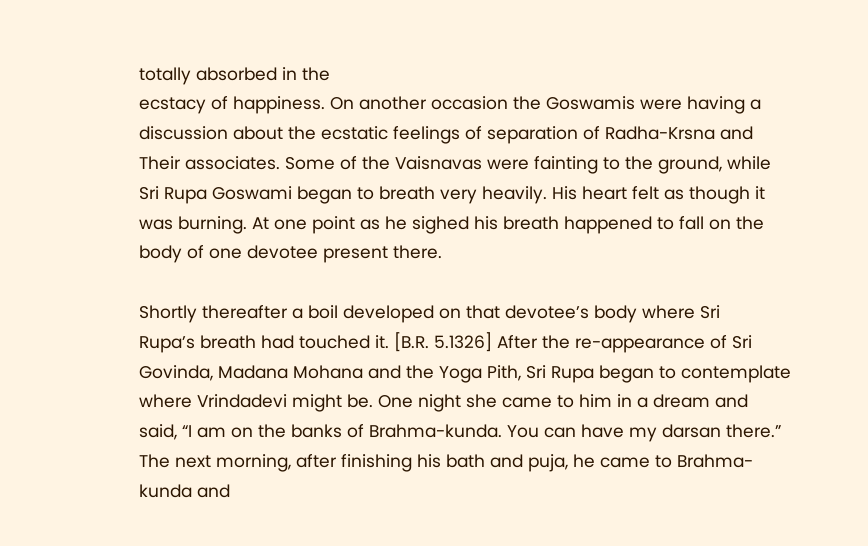totally absorbed in the
ecstacy of happiness. On another occasion the Goswamis were having a
discussion about the ecstatic feelings of separation of Radha-Krsna and
Their associates. Some of the Vaisnavas were fainting to the ground, while
Sri Rupa Goswami began to breath very heavily. His heart felt as though it
was burning. At one point as he sighed his breath happened to fall on the
body of one devotee present there.

Shortly thereafter a boil developed on that devotee’s body where Sri
Rupa’s breath had touched it. [B.R. 5.1326] After the re-appearance of Sri
Govinda, Madana Mohana and the Yoga Pith, Sri Rupa began to contemplate
where Vrindadevi might be. One night she came to him in a dream and
said, “I am on the banks of Brahma-kunda. You can have my darsan there.”
The next morning, after finishing his bath and puja, he came to Brahma-
kunda and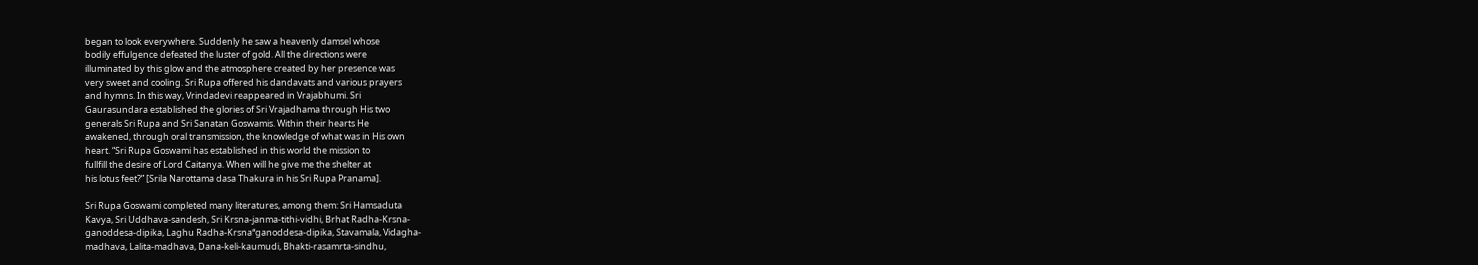began to look everywhere. Suddenly he saw a heavenly damsel whose
bodily effulgence defeated the luster of gold. All the directions were
illuminated by this glow and the atmosphere created by her presence was
very sweet and cooling. Sri Rupa offered his dandavats and various prayers
and hymns. In this way, Vrindadevi reappeared in Vrajabhumi. Sri
Gaurasundara established the glories of Sri Vrajadhama through His two
generals Sri Rupa and Sri Sanatan Goswamis. Within their hearts He
awakened, through oral transmission, the knowledge of what was in His own
heart. “Sri Rupa Goswami has established in this world the mission to
fullfill the desire of Lord Caitanya. When will he give me the shelter at
his lotus feet?” [Srila Narottama dasa Thakura in his Sri Rupa Pranama].

Sri Rupa Goswami completed many literatures, among them: Sri Hamsaduta
Kavya, Sri Uddhava-sandesh, Sri Krsna-janma-tithi-vidhi, Brhat Radha-Krsna-
ganoddesa-dipika, Laghu Radha-Krsnaªganoddesa-dipika, Stavamala, Vidagha-
madhava, Lalita-madhava, Dana-keli-kaumudi, Bhakti-rasamrta-sindhu,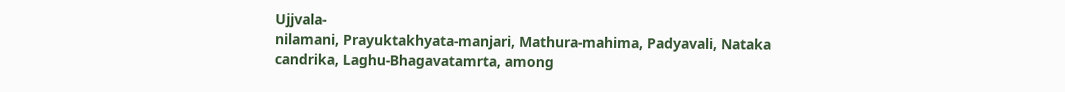Ujjvala-
nilamani, Prayuktakhyata-manjari, Mathura-mahima, Padyavali, Nataka
candrika, Laghu-Bhagavatamrta, among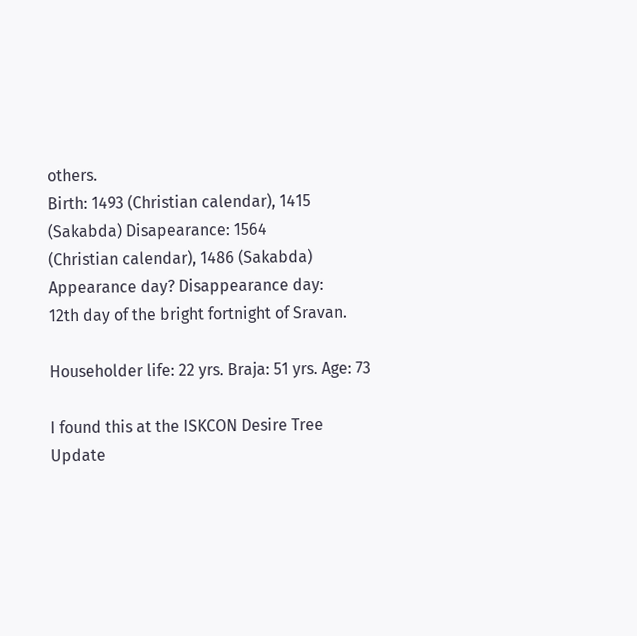others.
Birth: 1493 (Christian calendar), 1415 (Sakabda) Disapearance: 1564
(Christian calendar), 1486 (Sakabda) Appearance day? Disappearance day:
12th day of the bright fortnight of Sravan.

Householder life: 22 yrs. Braja: 51 yrs. Age: 73

I found this at the ISKCON Desire Tree Update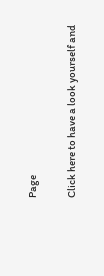Page

Click here to have a look yourself and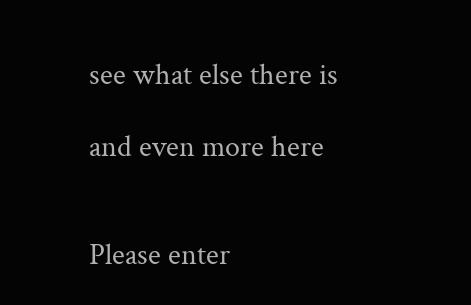see what else there is

and even more here


Please enter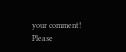your comment!
Please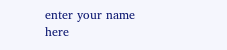enter your name here